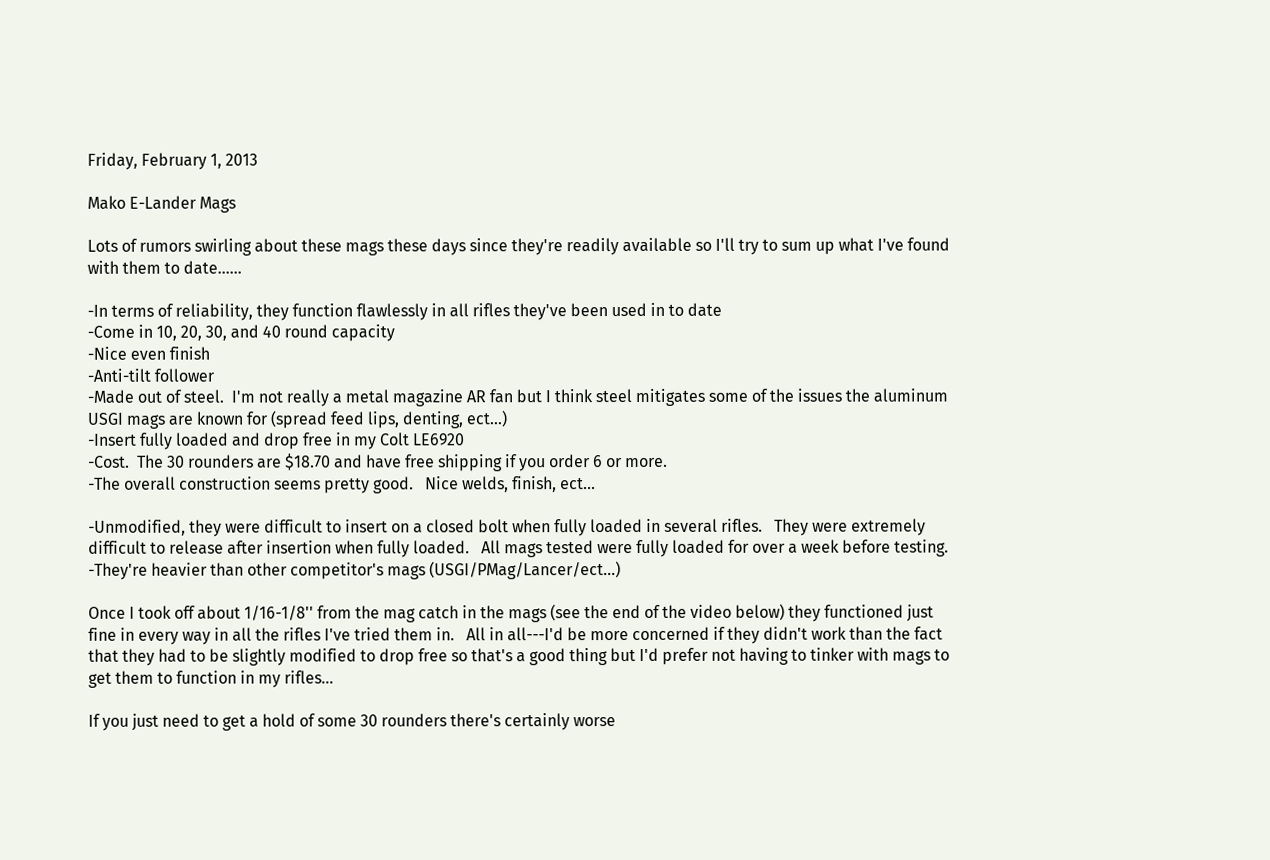Friday, February 1, 2013

Mako E-Lander Mags

Lots of rumors swirling about these mags these days since they're readily available so I'll try to sum up what I've found with them to date......

-In terms of reliability, they function flawlessly in all rifles they've been used in to date
-Come in 10, 20, 30, and 40 round capacity
-Nice even finish
-Anti-tilt follower
-Made out of steel.  I'm not really a metal magazine AR fan but I think steel mitigates some of the issues the aluminum USGI mags are known for (spread feed lips, denting, ect...)
-Insert fully loaded and drop free in my Colt LE6920
-Cost.  The 30 rounders are $18.70 and have free shipping if you order 6 or more.
-The overall construction seems pretty good.   Nice welds, finish, ect...

-Unmodified, they were difficult to insert on a closed bolt when fully loaded in several rifles.   They were extremely difficult to release after insertion when fully loaded.   All mags tested were fully loaded for over a week before testing.
-They're heavier than other competitor's mags (USGI/PMag/Lancer/ect...)

Once I took off about 1/16-1/8'' from the mag catch in the mags (see the end of the video below) they functioned just fine in every way in all the rifles I've tried them in.   All in all---I'd be more concerned if they didn't work than the fact that they had to be slightly modified to drop free so that's a good thing but I'd prefer not having to tinker with mags to get them to function in my rifles...

If you just need to get a hold of some 30 rounders there's certainly worse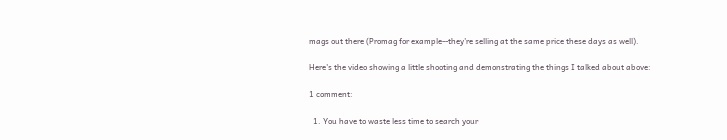mags out there (Promag for example--they're selling at the same price these days as well).

Here's the video showing a little shooting and demonstrating the things I talked about above:

1 comment:

  1. You have to waste less time to search your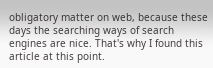obligatory matter on web, because these days the searching ways of search engines are nice. That's why I found this article at this point.